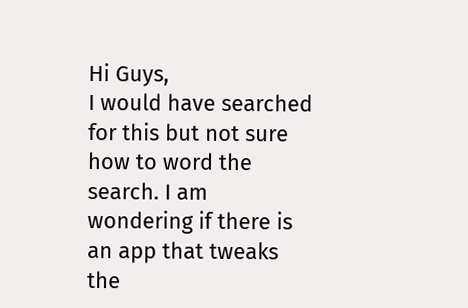Hi Guys,
I would have searched for this but not sure how to word the search. I am wondering if there is an app that tweaks the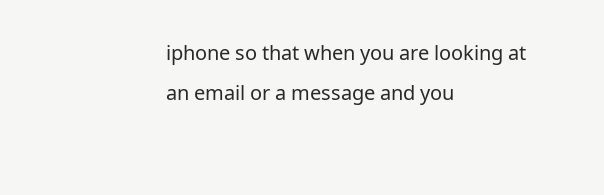iphone so that when you are looking at an email or a message and you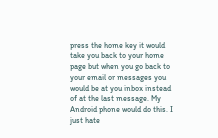press the home key it would take you back to your home page but when you go back to your email or messages you would be at you inbox instead of at the last message. My Android phone would do this. I just hate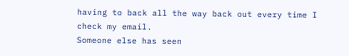having to back all the way back out every time I check my email.
Someone else has seen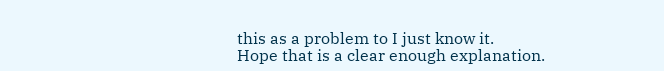this as a problem to I just know it.
Hope that is a clear enough explanation.